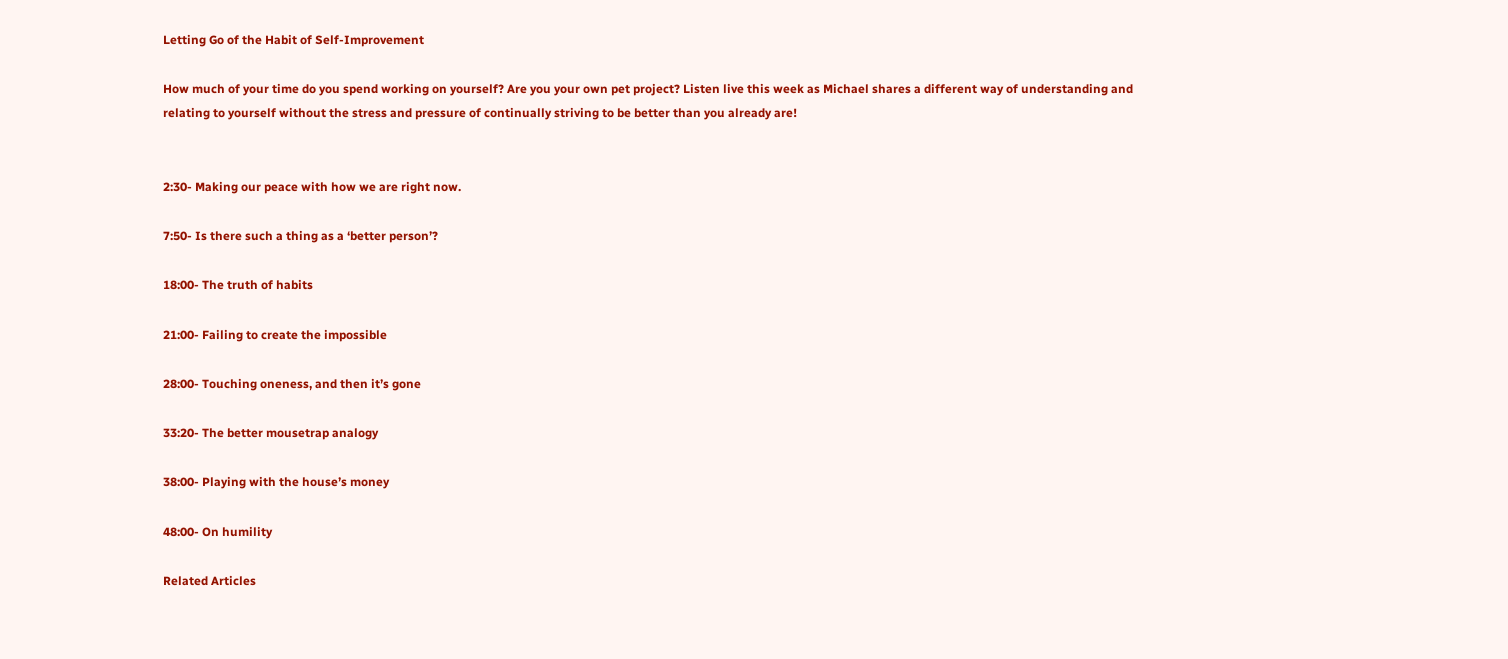Letting Go of the Habit of Self-Improvement

How much of your time do you spend working on yourself? Are you your own pet project? Listen live this week as Michael shares a different way of understanding and relating to yourself without the stress and pressure of continually striving to be better than you already are!


2:30- Making our peace with how we are right now.

7:50- Is there such a thing as a ‘better person’?

18:00- The truth of habits

21:00- Failing to create the impossible

28:00- Touching oneness, and then it’s gone

33:20- The better mousetrap analogy

38:00- Playing with the house’s money

48:00- On humility

Related Articles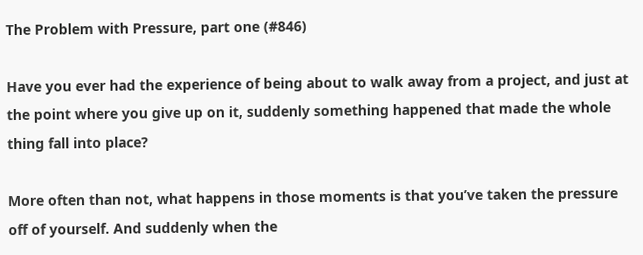The Problem with Pressure, part one (#846)

Have you ever had the experience of being about to walk away from a project, and just at the point where you give up on it, suddenly something happened that made the whole thing fall into place?

More often than not, what happens in those moments is that you’ve taken the pressure off of yourself. And suddenly when the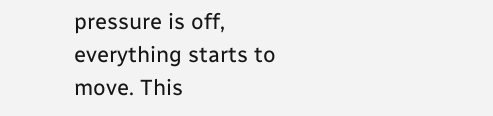pressure is off, everything starts to move. This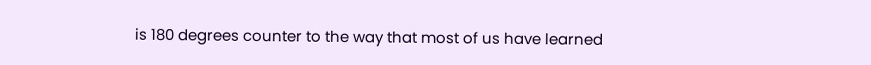is 180 degrees counter to the way that most of us have learned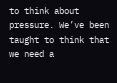to think about pressure. We’ve been taught to think that we need a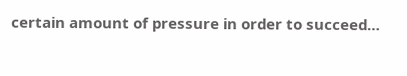certain amount of pressure in order to succeed…